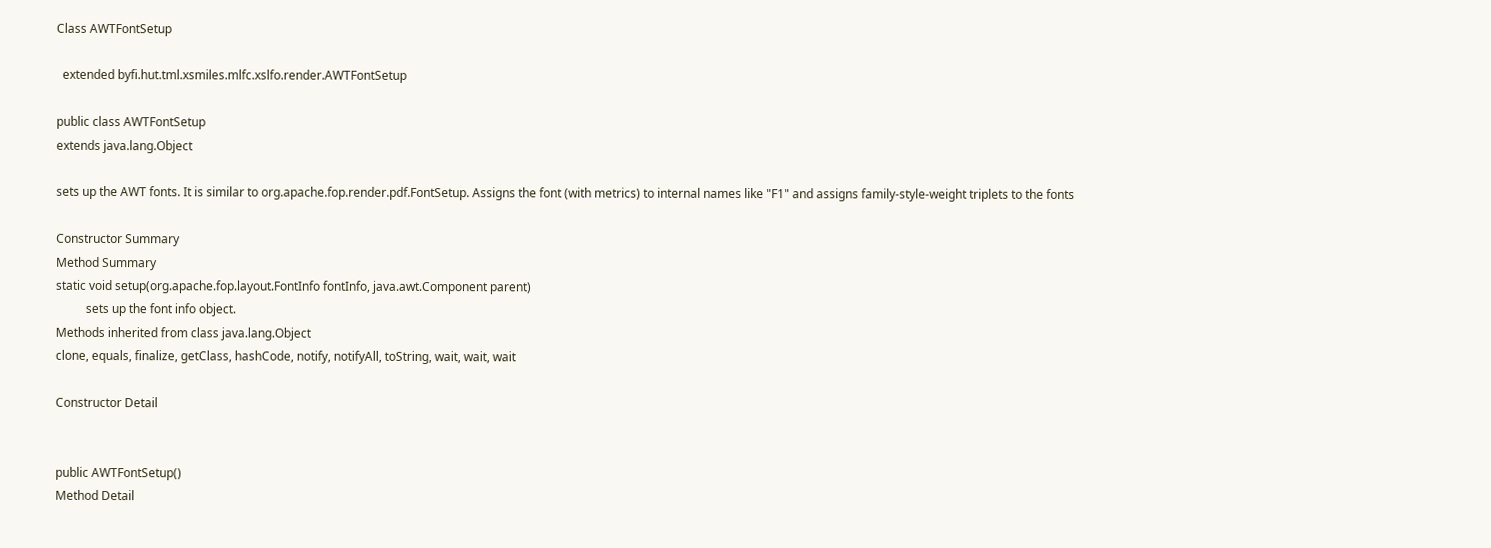Class AWTFontSetup

  extended byfi.hut.tml.xsmiles.mlfc.xslfo.render.AWTFontSetup

public class AWTFontSetup
extends java.lang.Object

sets up the AWT fonts. It is similar to org.apache.fop.render.pdf.FontSetup. Assigns the font (with metrics) to internal names like "F1" and assigns family-style-weight triplets to the fonts

Constructor Summary
Method Summary
static void setup(org.apache.fop.layout.FontInfo fontInfo, java.awt.Component parent)
          sets up the font info object.
Methods inherited from class java.lang.Object
clone, equals, finalize, getClass, hashCode, notify, notifyAll, toString, wait, wait, wait

Constructor Detail


public AWTFontSetup()
Method Detail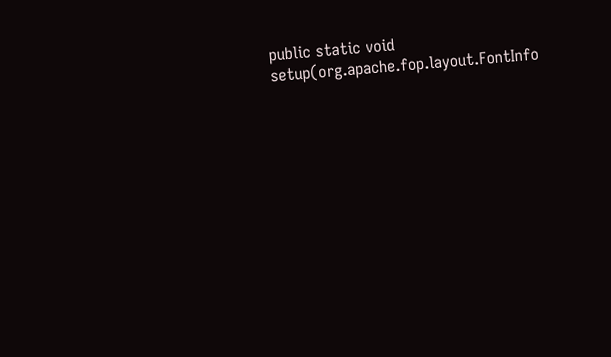public static void setup(org.apache.fop.layout.FontInfo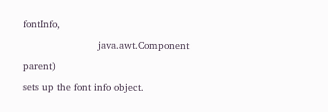fontInfo,
                         java.awt.Component parent)
sets up the font info object.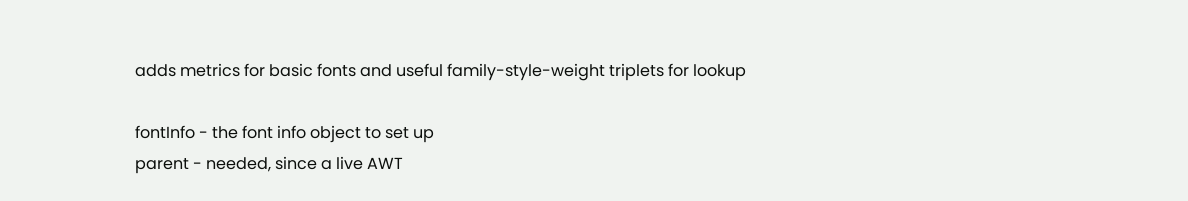adds metrics for basic fonts and useful family-style-weight triplets for lookup

fontInfo - the font info object to set up
parent - needed, since a live AWT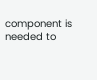component is needed to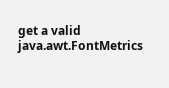get a valid java.awt.FontMetrics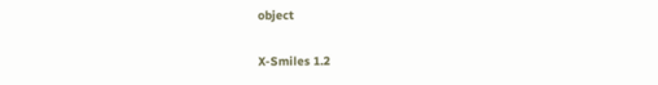object

X-Smiles 1.2